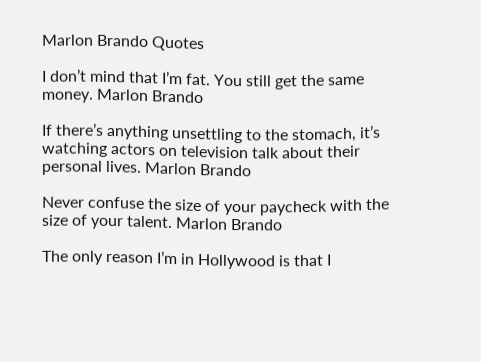Marlon Brando Quotes

I don’t mind that I’m fat. You still get the same money. Marlon Brando

If there’s anything unsettling to the stomach, it’s watching actors on television talk about their personal lives. Marlon Brando

Never confuse the size of your paycheck with the size of your talent. Marlon Brando

The only reason I’m in Hollywood is that I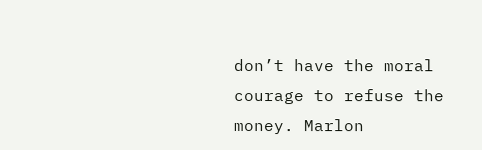don’t have the moral courage to refuse the money. Marlon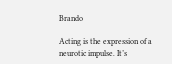Brando

Acting is the expression of a neurotic impulse. It’s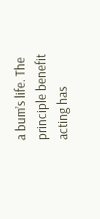a bum’s life. The principle benefit acting has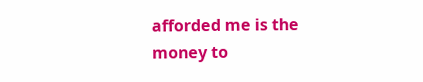afforded me is the money to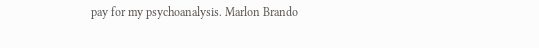pay for my psychoanalysis. Marlon Brando